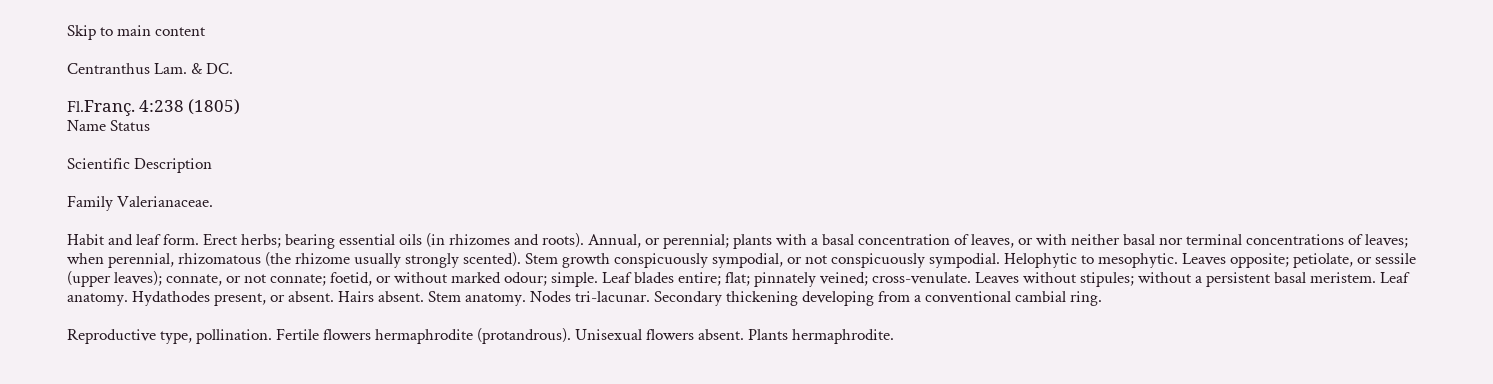Skip to main content

Centranthus Lam. & DC.

Fl.Franç. 4:238 (1805)
Name Status

Scientific Description

Family Valerianaceae.

Habit and leaf form. Erect herbs; bearing essential oils (in rhizomes and roots). Annual, or perennial; plants with a basal concentration of leaves, or with neither basal nor terminal concentrations of leaves; when perennial, rhizomatous (the rhizome usually strongly scented). Stem growth conspicuously sympodial, or not conspicuously sympodial. Helophytic to mesophytic. Leaves opposite; petiolate, or sessile (upper leaves); connate, or not connate; foetid, or without marked odour; simple. Leaf blades entire; flat; pinnately veined; cross-venulate. Leaves without stipules; without a persistent basal meristem. Leaf anatomy. Hydathodes present, or absent. Hairs absent. Stem anatomy. Nodes tri-lacunar. Secondary thickening developing from a conventional cambial ring.

Reproductive type, pollination. Fertile flowers hermaphrodite (protandrous). Unisexual flowers absent. Plants hermaphrodite.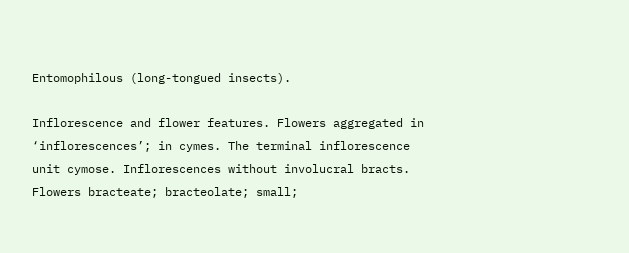Entomophilous (long-tongued insects).

Inflorescence and flower features. Flowers aggregated in ‘inflorescences’; in cymes. The terminal inflorescence unit cymose. Inflorescences without involucral bracts. Flowers bracteate; bracteolate; small;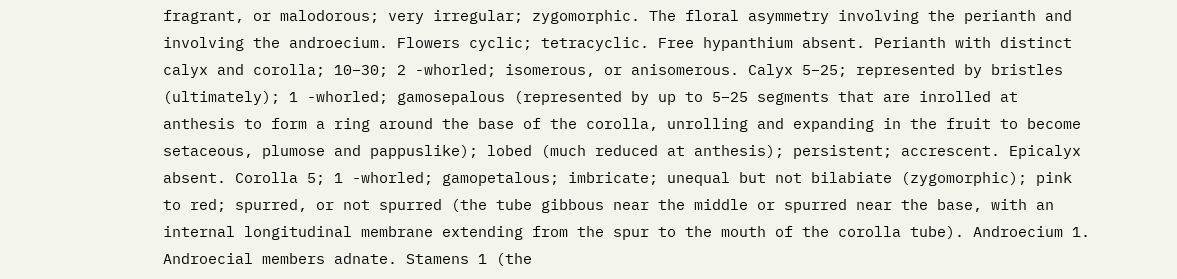fragrant, or malodorous; very irregular; zygomorphic. The floral asymmetry involving the perianth and involving the androecium. Flowers cyclic; tetracyclic. Free hypanthium absent. Perianth with distinct calyx and corolla; 10–30; 2 -whorled; isomerous, or anisomerous. Calyx 5–25; represented by bristles (ultimately); 1 -whorled; gamosepalous (represented by up to 5–25 segments that are inrolled at anthesis to form a ring around the base of the corolla, unrolling and expanding in the fruit to become setaceous, plumose and pappuslike); lobed (much reduced at anthesis); persistent; accrescent. Epicalyx absent. Corolla 5; 1 -whorled; gamopetalous; imbricate; unequal but not bilabiate (zygomorphic); pink to red; spurred, or not spurred (the tube gibbous near the middle or spurred near the base, with an internal longitudinal membrane extending from the spur to the mouth of the corolla tube). Androecium 1. Androecial members adnate. Stamens 1 (the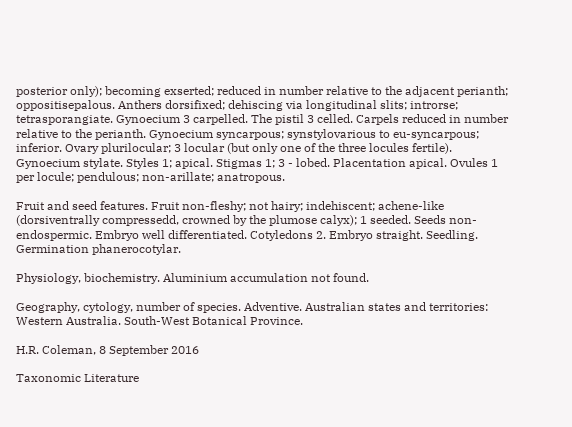posterior only); becoming exserted; reduced in number relative to the adjacent perianth; oppositisepalous. Anthers dorsifixed; dehiscing via longitudinal slits; introrse; tetrasporangiate. Gynoecium 3 carpelled. The pistil 3 celled. Carpels reduced in number relative to the perianth. Gynoecium syncarpous; synstylovarious to eu-syncarpous; inferior. Ovary plurilocular; 3 locular (but only one of the three locules fertile). Gynoecium stylate. Styles 1; apical. Stigmas 1; 3 - lobed. Placentation apical. Ovules 1 per locule; pendulous; non-arillate; anatropous.

Fruit and seed features. Fruit non-fleshy; not hairy; indehiscent; achene-like (dorsiventrally compressedd, crowned by the plumose calyx); 1 seeded. Seeds non-endospermic. Embryo well differentiated. Cotyledons 2. Embryo straight. Seedling. Germination phanerocotylar.

Physiology, biochemistry. Aluminium accumulation not found.

Geography, cytology, number of species. Adventive. Australian states and territories: Western Australia. South-West Botanical Province.

H.R. Coleman, 8 September 2016

Taxonomic Literature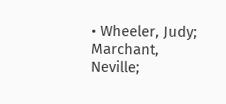• Wheeler, Judy; Marchant, Neville;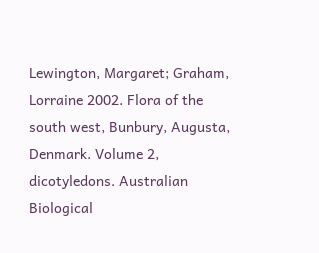Lewington, Margaret; Graham, Lorraine 2002. Flora of the south west, Bunbury, Augusta, Denmark. Volume 2, dicotyledons. Australian Biological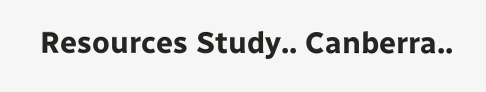Resources Study.. Canberra..